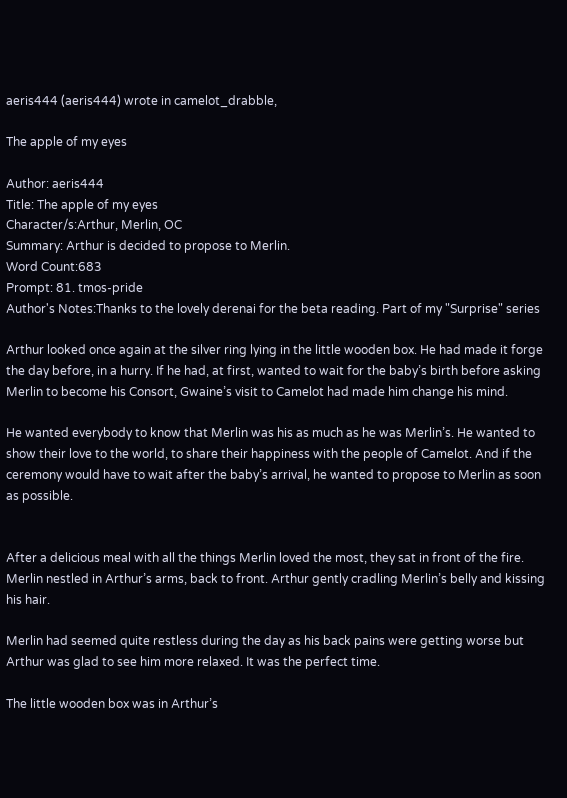aeris444 (aeris444) wrote in camelot_drabble,

The apple of my eyes

Author: aeris444
Title: The apple of my eyes
Character/s:Arthur, Merlin, OC
Summary: Arthur is decided to propose to Merlin.
Word Count:683
Prompt: 81. tmos-pride
Author's Notes:Thanks to the lovely derenai for the beta reading. Part of my "Surprise" series

Arthur looked once again at the silver ring lying in the little wooden box. He had made it forge the day before, in a hurry. If he had, at first, wanted to wait for the baby’s birth before asking Merlin to become his Consort, Gwaine’s visit to Camelot had made him change his mind.

He wanted everybody to know that Merlin was his as much as he was Merlin’s. He wanted to show their love to the world, to share their happiness with the people of Camelot. And if the ceremony would have to wait after the baby’s arrival, he wanted to propose to Merlin as soon as possible.


After a delicious meal with all the things Merlin loved the most, they sat in front of the fire. Merlin nestled in Arthur’s arms, back to front. Arthur gently cradling Merlin’s belly and kissing his hair.

Merlin had seemed quite restless during the day as his back pains were getting worse but Arthur was glad to see him more relaxed. It was the perfect time.

The little wooden box was in Arthur’s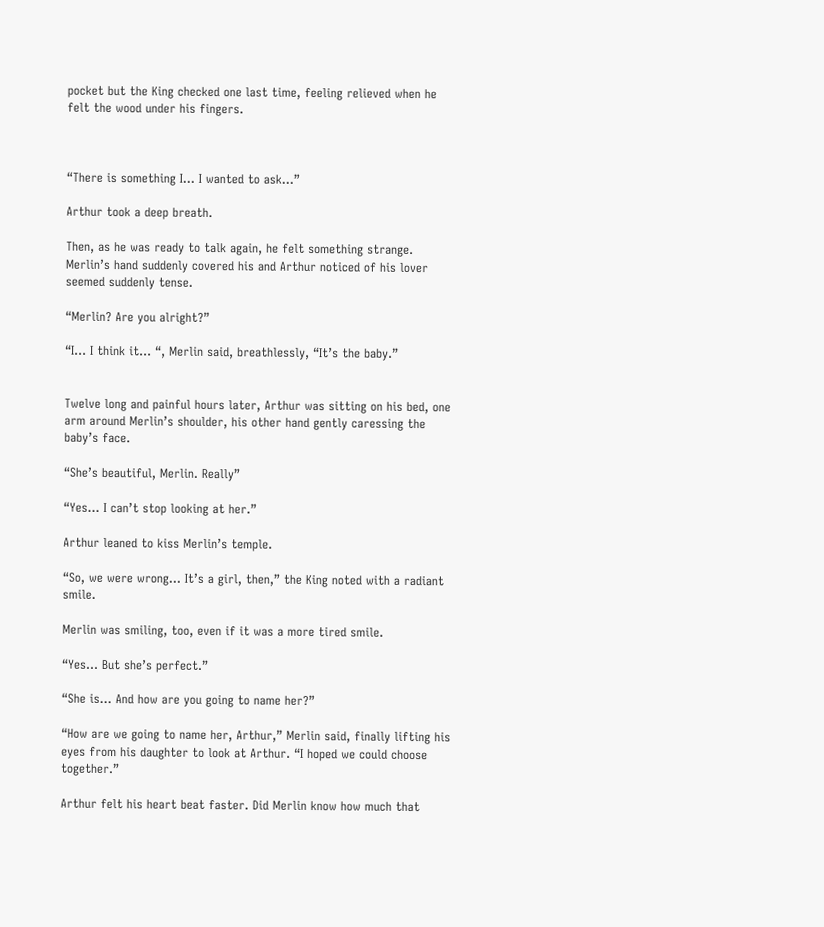pocket but the King checked one last time, feeling relieved when he felt the wood under his fingers.



“There is something I… I wanted to ask…”

Arthur took a deep breath.

Then, as he was ready to talk again, he felt something strange. Merlin’s hand suddenly covered his and Arthur noticed of his lover seemed suddenly tense.

“Merlin? Are you alright?”

“I… I think it… “, Merlin said, breathlessly, “It’s the baby.”


Twelve long and painful hours later, Arthur was sitting on his bed, one arm around Merlin’s shoulder, his other hand gently caressing the baby’s face.

“She’s beautiful, Merlin. Really”

“Yes… I can’t stop looking at her.”

Arthur leaned to kiss Merlin’s temple.

“So, we were wrong… It’s a girl, then,” the King noted with a radiant smile.

Merlin was smiling, too, even if it was a more tired smile.

“Yes… But she’s perfect.”

“She is… And how are you going to name her?”

“How are we going to name her, Arthur,” Merlin said, finally lifting his eyes from his daughter to look at Arthur. “I hoped we could choose together.”

Arthur felt his heart beat faster. Did Merlin know how much that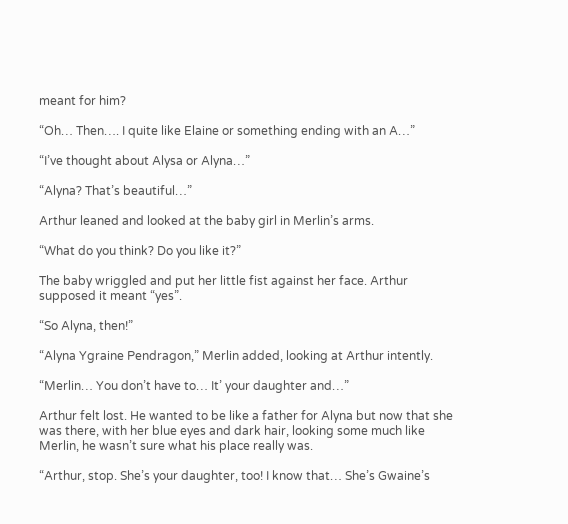meant for him?

“Oh… Then…. I quite like Elaine or something ending with an A…”

“I’ve thought about Alysa or Alyna…”

“Alyna? That’s beautiful…”

Arthur leaned and looked at the baby girl in Merlin’s arms.

“What do you think? Do you like it?”

The baby wriggled and put her little fist against her face. Arthur supposed it meant “yes”.

“So Alyna, then!”

“Alyna Ygraine Pendragon,” Merlin added, looking at Arthur intently.

“Merlin… You don’t have to… It’ your daughter and…”

Arthur felt lost. He wanted to be like a father for Alyna but now that she was there, with her blue eyes and dark hair, looking some much like Merlin, he wasn’t sure what his place really was.

“Arthur, stop. She’s your daughter, too! I know that… She’s Gwaine’s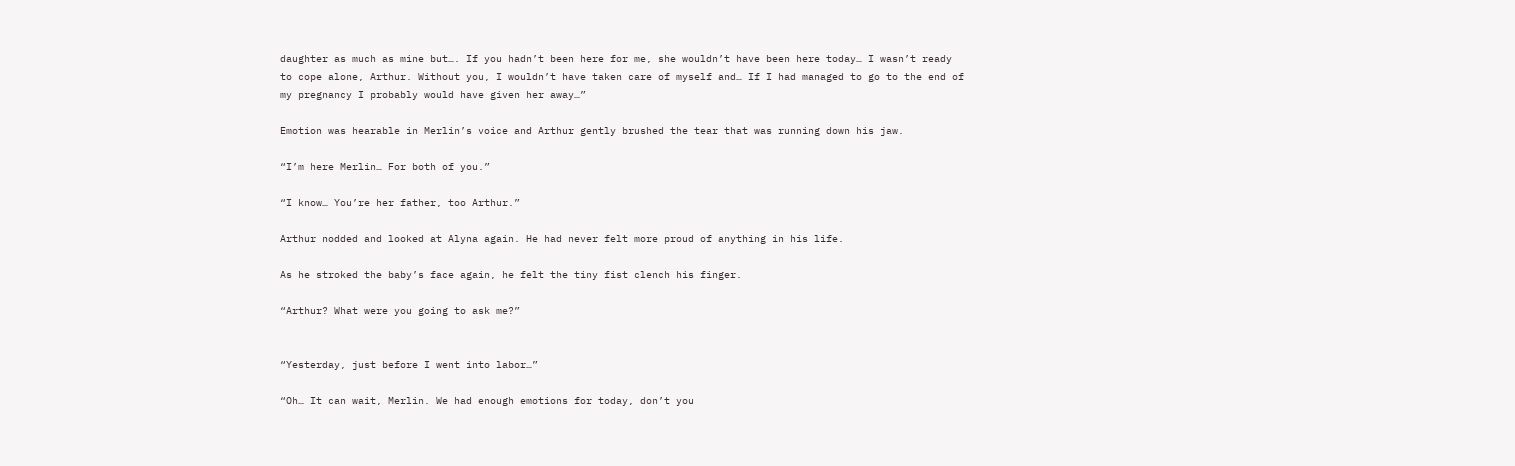daughter as much as mine but…. If you hadn’t been here for me, she wouldn’t have been here today… I wasn’t ready to cope alone, Arthur. Without you, I wouldn’t have taken care of myself and… If I had managed to go to the end of my pregnancy I probably would have given her away…”

Emotion was hearable in Merlin’s voice and Arthur gently brushed the tear that was running down his jaw.

“I’m here Merlin… For both of you.”

“I know… You’re her father, too Arthur.”

Arthur nodded and looked at Alyna again. He had never felt more proud of anything in his life.

As he stroked the baby’s face again, he felt the tiny fist clench his finger.

“Arthur? What were you going to ask me?”


“Yesterday, just before I went into labor…”

“Oh… It can wait, Merlin. We had enough emotions for today, don’t you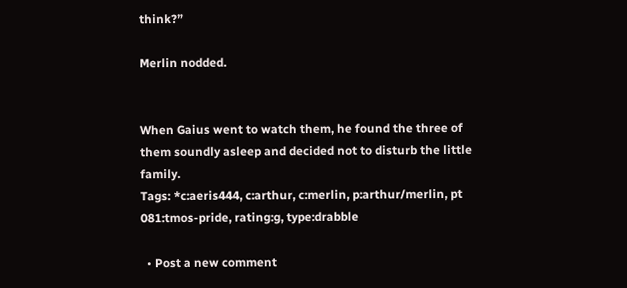think?”

Merlin nodded.


When Gaius went to watch them, he found the three of them soundly asleep and decided not to disturb the little family.
Tags: *c:aeris444, c:arthur, c:merlin, p:arthur/merlin, pt 081:tmos-pride, rating:g, type:drabble

  • Post a new comment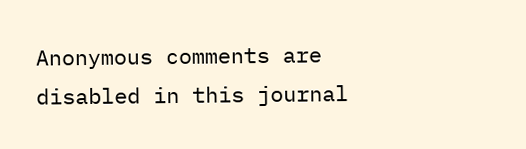Anonymous comments are disabled in this journal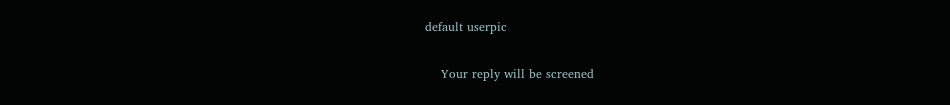default userpic

    Your reply will be screened